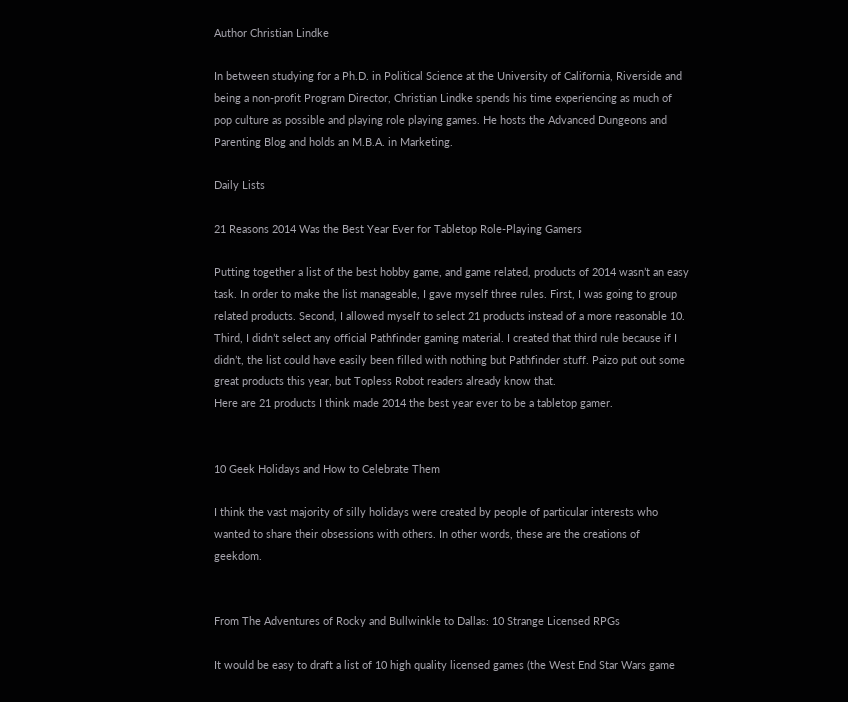Author Christian Lindke

In between studying for a Ph.D. in Political Science at the University of California, Riverside and being a non-profit Program Director, Christian Lindke spends his time experiencing as much of pop culture as possible and playing role playing games. He hosts the Advanced Dungeons and Parenting Blog and holds an M.B.A. in Marketing.

Daily Lists

21 Reasons 2014 Was the Best Year Ever for Tabletop Role-Playing Gamers

Putting together a list of the best hobby game, and game related, products of 2014 wasn’t an easy task. In order to make the list manageable, I gave myself three rules. First, I was going to group related products. Second, I allowed myself to select 21 products instead of a more reasonable 10. Third, I didn’t select any official Pathfinder gaming material. I created that third rule because if I didn’t, the list could have easily been filled with nothing but Pathfinder stuff. Paizo put out some great products this year, but Topless Robot readers already know that.
Here are 21 products I think made 2014 the best year ever to be a tabletop gamer.


10 Geek Holidays and How to Celebrate Them

I think the vast majority of silly holidays were created by people of particular interests who wanted to share their obsessions with others. In other words, these are the creations of geekdom.


From The Adventures of Rocky and Bullwinkle to Dallas: 10 Strange Licensed RPGs

It would be easy to draft a list of 10 high quality licensed games (the West End Star Wars game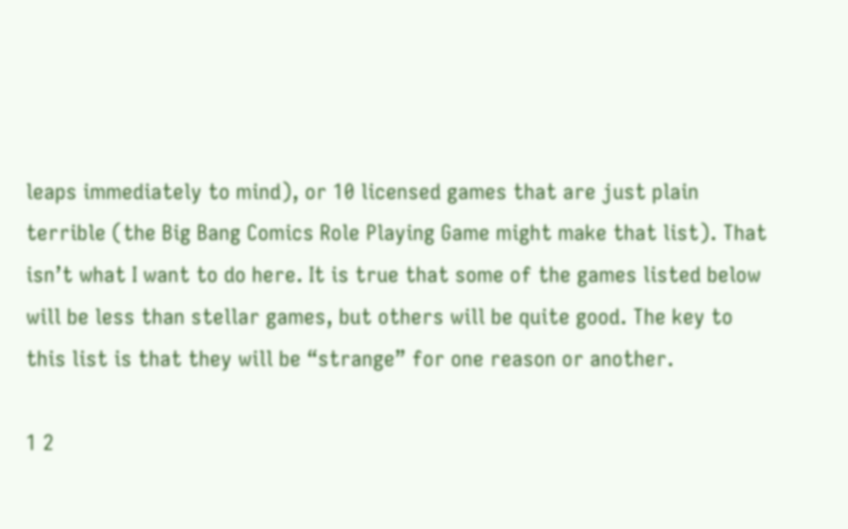leaps immediately to mind), or 10 licensed games that are just plain terrible (the Big Bang Comics Role Playing Game might make that list). That isn’t what I want to do here. It is true that some of the games listed below will be less than stellar games, but others will be quite good. The key to this list is that they will be “strange” for one reason or another.

1 2